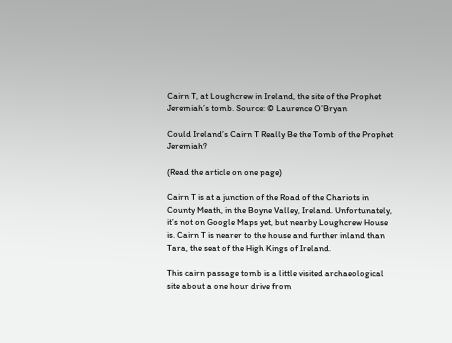Cairn T, at Loughcrew in Ireland, the site of the Prophet Jeremiah’s tomb. Source: © Laurence O’Bryan

Could Ireland’s Cairn T Really Be the Tomb of the Prophet Jeremiah?

(Read the article on one page)

Cairn T is at a junction of the Road of the Chariots in County Meath, in the Boyne Valley, Ireland. Unfortunately, it’s not on Google Maps yet, but nearby Loughcrew House is. Cairn T is nearer to the house and further inland than Tara, the seat of the High Kings of Ireland.

This cairn passage tomb is a little visited archaeological site about a one hour drive from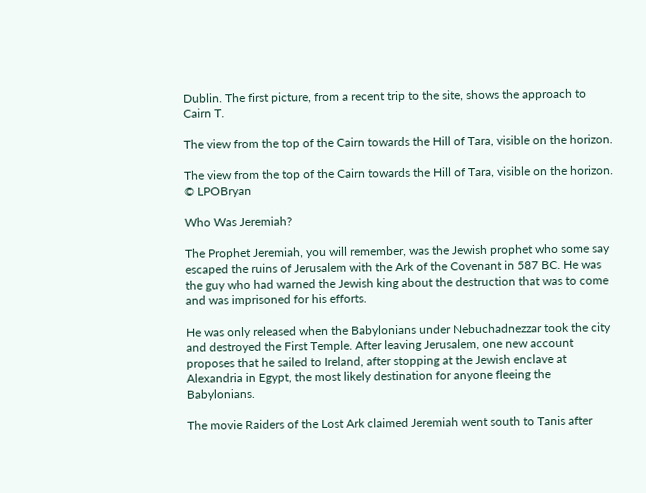Dublin. The first picture, from a recent trip to the site, shows the approach to Cairn T.

The view from the top of the Cairn towards the Hill of Tara, visible on the horizon.

The view from the top of the Cairn towards the Hill of Tara, visible on the horizon. © LPOBryan

Who Was Jeremiah?

The Prophet Jeremiah, you will remember, was the Jewish prophet who some say escaped the ruins of Jerusalem with the Ark of the Covenant in 587 BC. He was the guy who had warned the Jewish king about the destruction that was to come and was imprisoned for his efforts.

He was only released when the Babylonians under Nebuchadnezzar took the city and destroyed the First Temple. After leaving Jerusalem, one new account proposes that he sailed to Ireland, after stopping at the Jewish enclave at Alexandria in Egypt, the most likely destination for anyone fleeing the Babylonians.

The movie Raiders of the Lost Ark claimed Jeremiah went south to Tanis after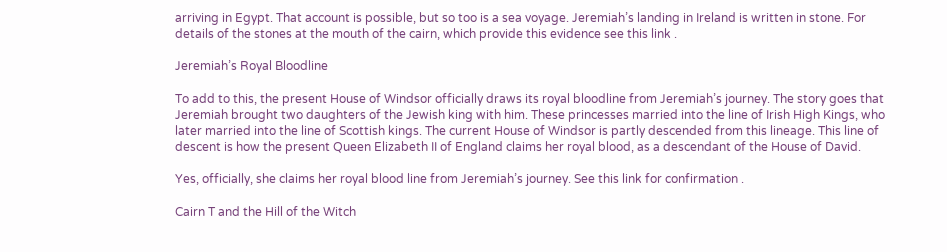arriving in Egypt. That account is possible, but so too is a sea voyage. Jeremiah’s landing in Ireland is written in stone. For details of the stones at the mouth of the cairn, which provide this evidence see this link .

Jeremiah’s Royal Bloodline

To add to this, the present House of Windsor officially draws its royal bloodline from Jeremiah’s journey. The story goes that Jeremiah brought two daughters of the Jewish king with him. These princesses married into the line of Irish High Kings, who later married into the line of Scottish kings. The current House of Windsor is partly descended from this lineage. This line of descent is how the present Queen Elizabeth II of England claims her royal blood, as a descendant of the House of David.

Yes, officially, she claims her royal blood line from Jeremiah’s journey. See this link for confirmation .

Cairn T and the Hill of the Witch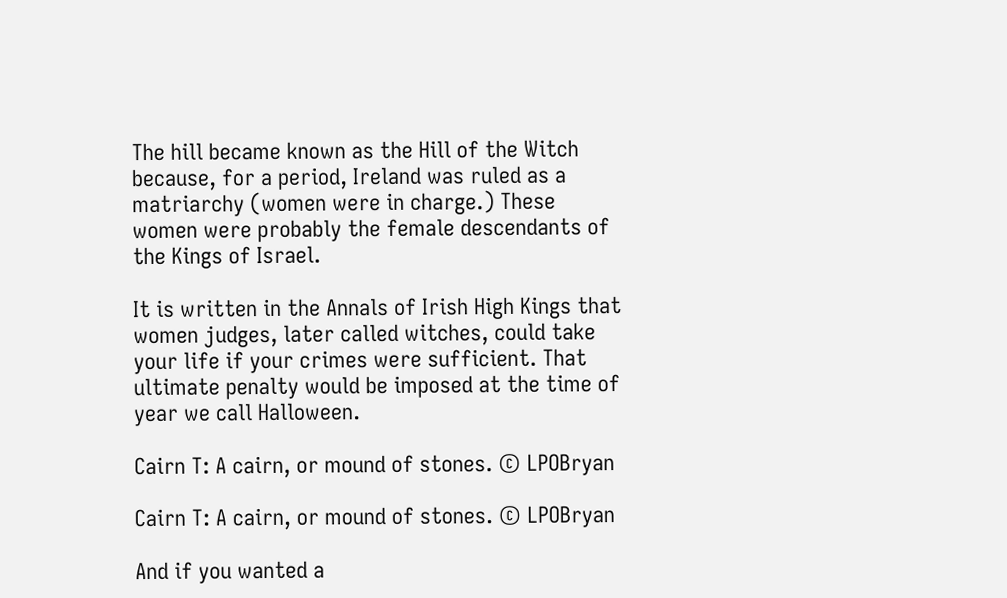The hill became known as the Hill of the Witch because, for a period, Ireland was ruled as a matriarchy (women were in charge.) These women were probably the female descendants of the Kings of Israel.

It is written in the Annals of Irish High Kings that women judges, later called witches, could take your life if your crimes were sufficient. That ultimate penalty would be imposed at the time of year we call Halloween.

Cairn T: A cairn, or mound of stones. © LPOBryan

Cairn T: A cairn, or mound of stones. © LPOBryan

And if you wanted a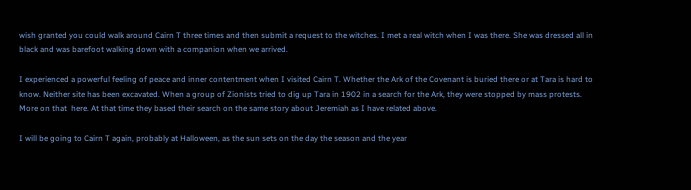wish granted you could walk around Cairn T three times and then submit a request to the witches. I met a real witch when I was there. She was dressed all in black and was barefoot walking down with a companion when we arrived.

I experienced a powerful feeling of peace and inner contentment when I visited Cairn T. Whether the Ark of the Covenant is buried there or at Tara is hard to know. Neither site has been excavated. When a group of Zionists tried to dig up Tara in 1902 in a search for the Ark, they were stopped by mass protests. More on that  here. At that time they based their search on the same story about Jeremiah as I have related above.

I will be going to Cairn T again, probably at Halloween, as the sun sets on the day the season and the year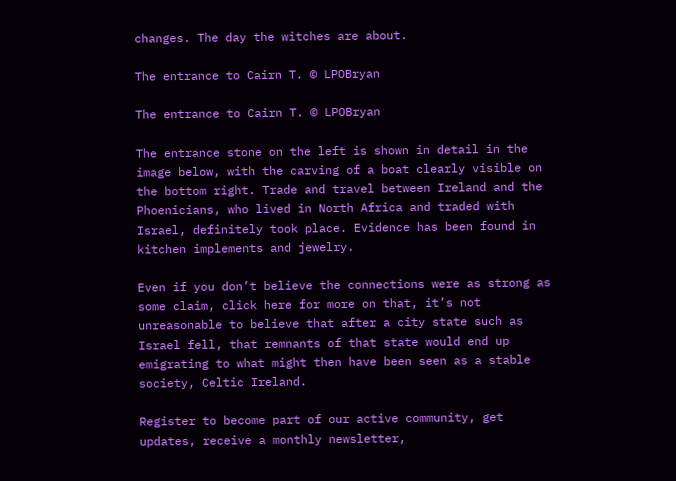changes. The day the witches are about.

The entrance to Cairn T. © LPOBryan

The entrance to Cairn T. © LPOBryan

The entrance stone on the left is shown in detail in the image below, with the carving of a boat clearly visible on the bottom right. Trade and travel between Ireland and the Phoenicians, who lived in North Africa and traded with Israel, definitely took place. Evidence has been found in kitchen implements and jewelry.

Even if you don’t believe the connections were as strong as some claim, click here for more on that, it’s not unreasonable to believe that after a city state such as Israel fell, that remnants of that state would end up emigrating to what might then have been seen as a stable society, Celtic Ireland.

Register to become part of our active community, get updates, receive a monthly newsletter,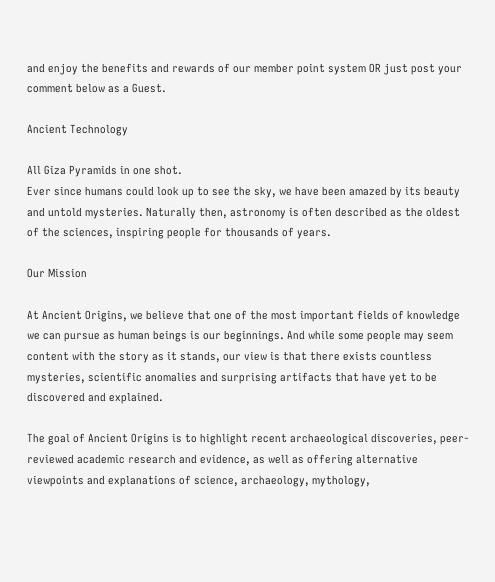and enjoy the benefits and rewards of our member point system OR just post your comment below as a Guest.

Ancient Technology

All Giza Pyramids in one shot.
Ever since humans could look up to see the sky, we have been amazed by its beauty and untold mysteries. Naturally then, astronomy is often described as the oldest of the sciences, inspiring people for thousands of years.

Our Mission

At Ancient Origins, we believe that one of the most important fields of knowledge we can pursue as human beings is our beginnings. And while some people may seem content with the story as it stands, our view is that there exists countless mysteries, scientific anomalies and surprising artifacts that have yet to be discovered and explained.

The goal of Ancient Origins is to highlight recent archaeological discoveries, peer-reviewed academic research and evidence, as well as offering alternative viewpoints and explanations of science, archaeology, mythology,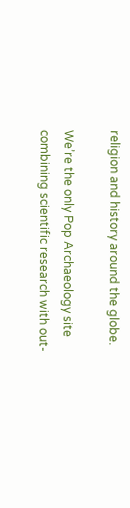religion and history around the globe.

We’re the only Pop Archaeology site combining scientific research with out-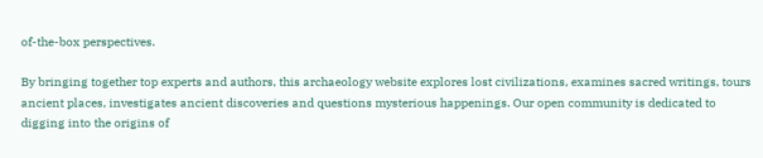of-the-box perspectives.

By bringing together top experts and authors, this archaeology website explores lost civilizations, examines sacred writings, tours ancient places, investigates ancient discoveries and questions mysterious happenings. Our open community is dedicated to digging into the origins of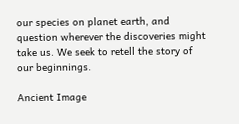our species on planet earth, and question wherever the discoveries might take us. We seek to retell the story of our beginnings.

Ancient Image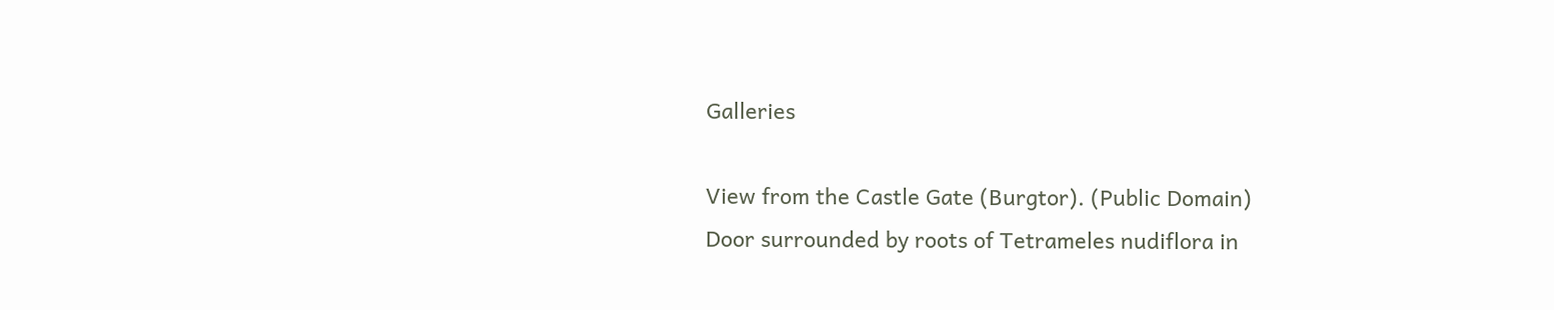Galleries

View from the Castle Gate (Burgtor). (Public Domain)
Door surrounded by roots of Tetrameles nudiflora in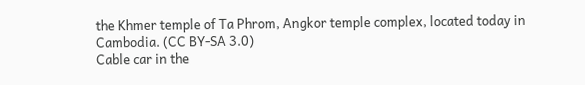the Khmer temple of Ta Phrom, Angkor temple complex, located today in Cambodia. (CC BY-SA 3.0)
Cable car in the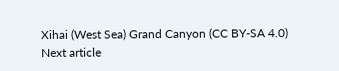Xihai (West Sea) Grand Canyon (CC BY-SA 4.0)
Next article